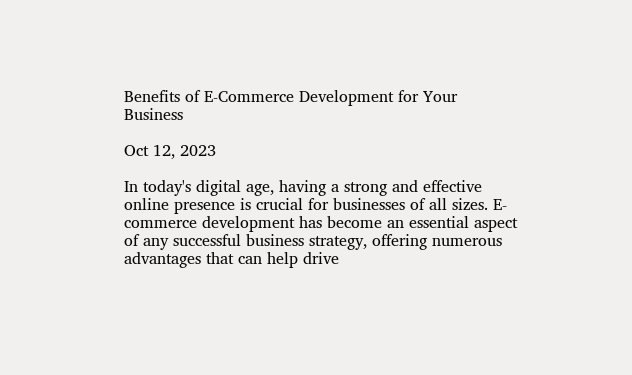Benefits of E-Commerce Development for Your Business

Oct 12, 2023

In today's digital age, having a strong and effective online presence is crucial for businesses of all sizes. E-commerce development has become an essential aspect of any successful business strategy, offering numerous advantages that can help drive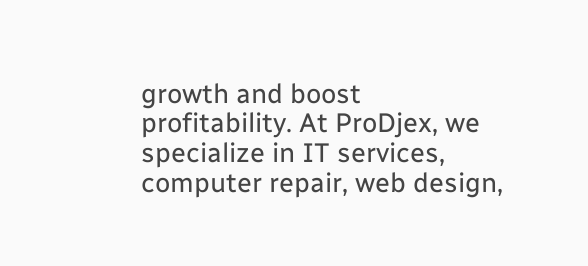growth and boost profitability. At ProDjex, we specialize in IT services, computer repair, web design,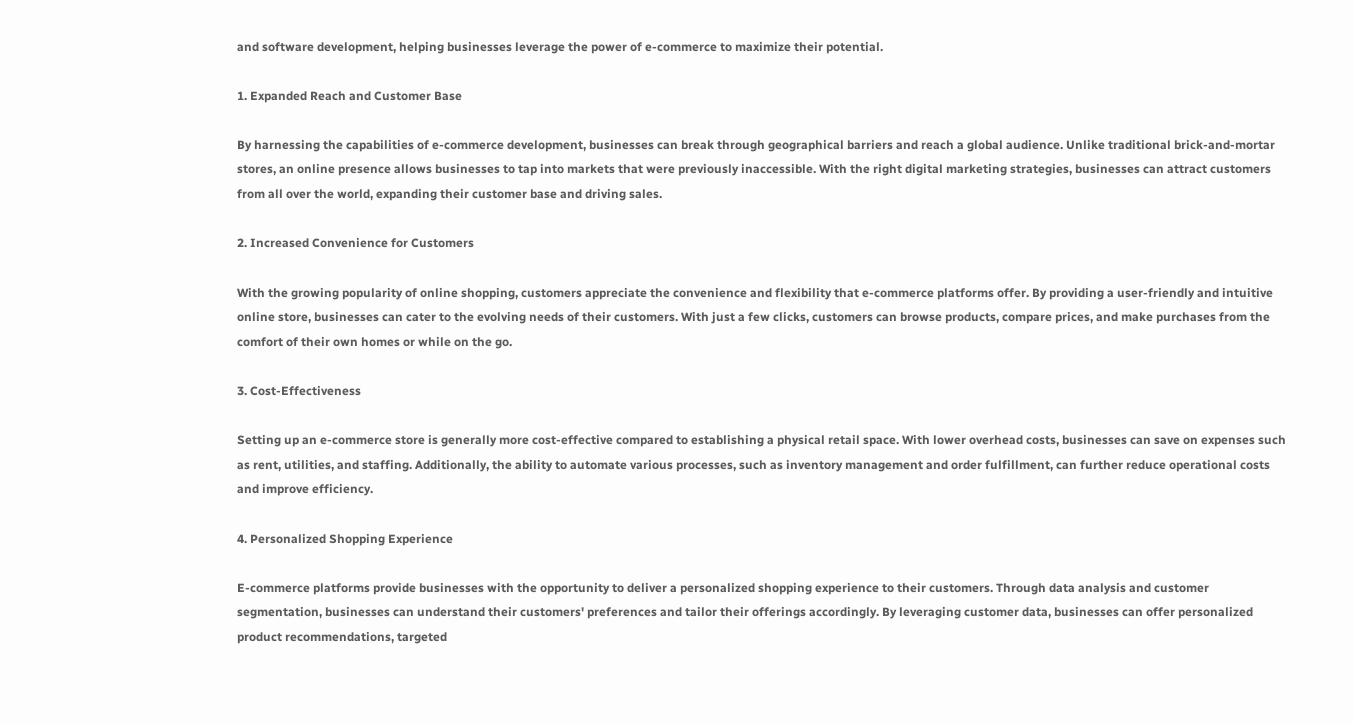and software development, helping businesses leverage the power of e-commerce to maximize their potential.

1. Expanded Reach and Customer Base

By harnessing the capabilities of e-commerce development, businesses can break through geographical barriers and reach a global audience. Unlike traditional brick-and-mortar stores, an online presence allows businesses to tap into markets that were previously inaccessible. With the right digital marketing strategies, businesses can attract customers from all over the world, expanding their customer base and driving sales.

2. Increased Convenience for Customers

With the growing popularity of online shopping, customers appreciate the convenience and flexibility that e-commerce platforms offer. By providing a user-friendly and intuitive online store, businesses can cater to the evolving needs of their customers. With just a few clicks, customers can browse products, compare prices, and make purchases from the comfort of their own homes or while on the go.

3. Cost-Effectiveness

Setting up an e-commerce store is generally more cost-effective compared to establishing a physical retail space. With lower overhead costs, businesses can save on expenses such as rent, utilities, and staffing. Additionally, the ability to automate various processes, such as inventory management and order fulfillment, can further reduce operational costs and improve efficiency.

4. Personalized Shopping Experience

E-commerce platforms provide businesses with the opportunity to deliver a personalized shopping experience to their customers. Through data analysis and customer segmentation, businesses can understand their customers' preferences and tailor their offerings accordingly. By leveraging customer data, businesses can offer personalized product recommendations, targeted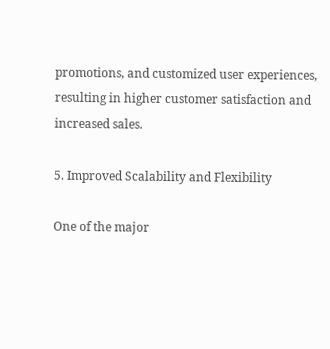promotions, and customized user experiences, resulting in higher customer satisfaction and increased sales.

5. Improved Scalability and Flexibility

One of the major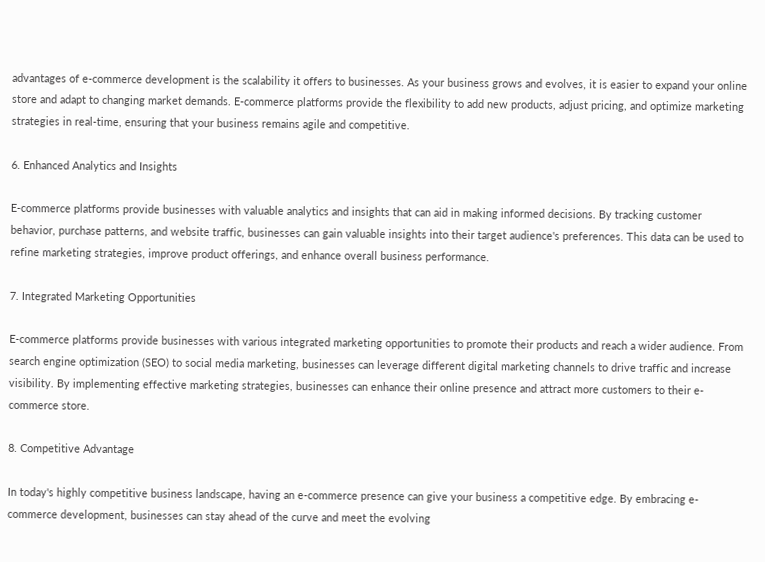advantages of e-commerce development is the scalability it offers to businesses. As your business grows and evolves, it is easier to expand your online store and adapt to changing market demands. E-commerce platforms provide the flexibility to add new products, adjust pricing, and optimize marketing strategies in real-time, ensuring that your business remains agile and competitive.

6. Enhanced Analytics and Insights

E-commerce platforms provide businesses with valuable analytics and insights that can aid in making informed decisions. By tracking customer behavior, purchase patterns, and website traffic, businesses can gain valuable insights into their target audience's preferences. This data can be used to refine marketing strategies, improve product offerings, and enhance overall business performance.

7. Integrated Marketing Opportunities

E-commerce platforms provide businesses with various integrated marketing opportunities to promote their products and reach a wider audience. From search engine optimization (SEO) to social media marketing, businesses can leverage different digital marketing channels to drive traffic and increase visibility. By implementing effective marketing strategies, businesses can enhance their online presence and attract more customers to their e-commerce store.

8. Competitive Advantage

In today's highly competitive business landscape, having an e-commerce presence can give your business a competitive edge. By embracing e-commerce development, businesses can stay ahead of the curve and meet the evolving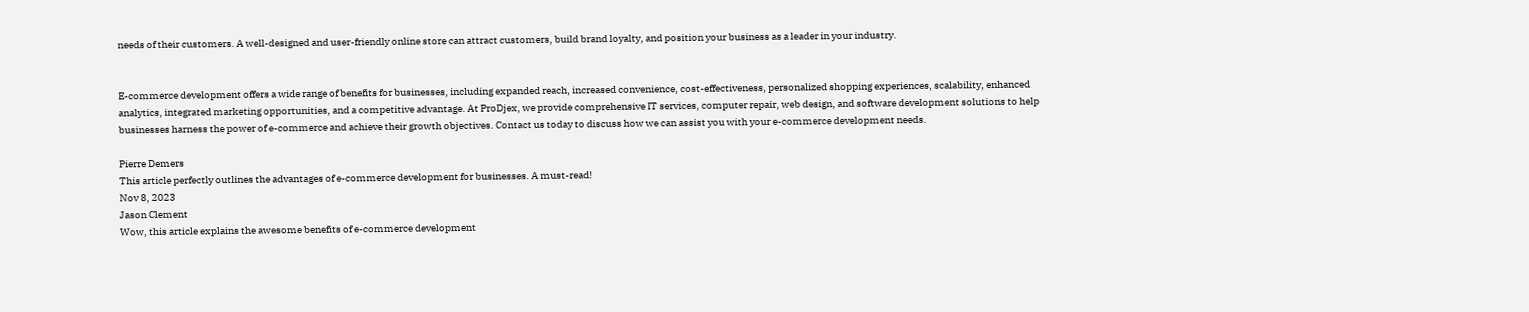needs of their customers. A well-designed and user-friendly online store can attract customers, build brand loyalty, and position your business as a leader in your industry.


E-commerce development offers a wide range of benefits for businesses, including expanded reach, increased convenience, cost-effectiveness, personalized shopping experiences, scalability, enhanced analytics, integrated marketing opportunities, and a competitive advantage. At ProDjex, we provide comprehensive IT services, computer repair, web design, and software development solutions to help businesses harness the power of e-commerce and achieve their growth objectives. Contact us today to discuss how we can assist you with your e-commerce development needs.

Pierre Demers
This article perfectly outlines the advantages of e-commerce development for businesses. A must-read!
Nov 8, 2023
Jason Clement
Wow, this article explains the awesome benefits of e-commerce development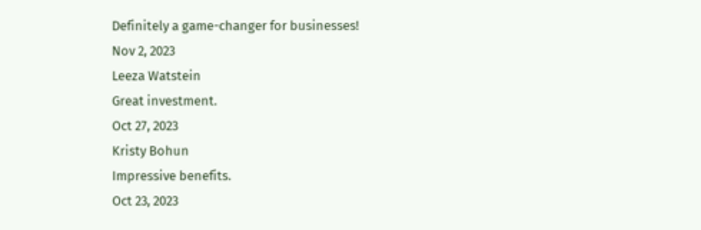Definitely a game-changer for businesses!
Nov 2, 2023
Leeza Watstein
Great investment.
Oct 27, 2023
Kristy Bohun
Impressive benefits.
Oct 23, 2023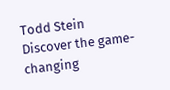Todd Stein
Discover the game-changing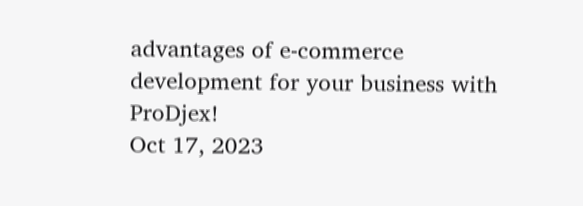advantages of e-commerce development for your business with ProDjex!
Oct 17, 2023